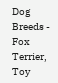Dog Breeds - Fox Terrier, Toy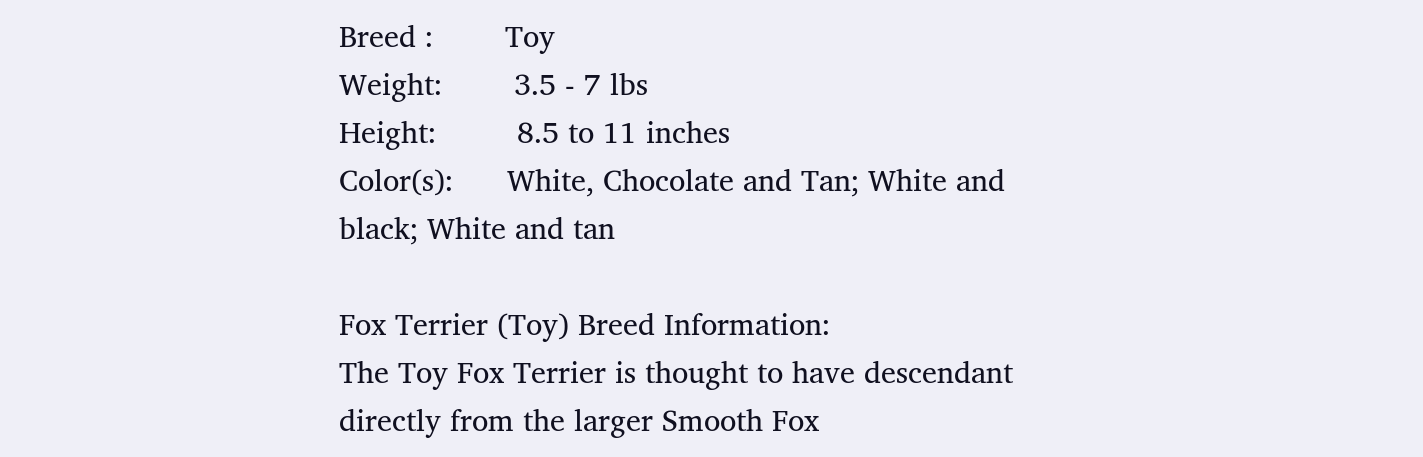Breed :        Toy
Weight:        3.5 - 7 lbs
Height:         8.5 to 11 inches
Color(s):      White, Chocolate and Tan; White and black; White and tan

Fox Terrier (Toy) Breed Information:
The Toy Fox Terrier is thought to have descendant directly from the larger Smooth Fox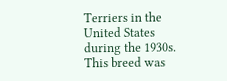Terriers in the United States during the 1930s. This breed was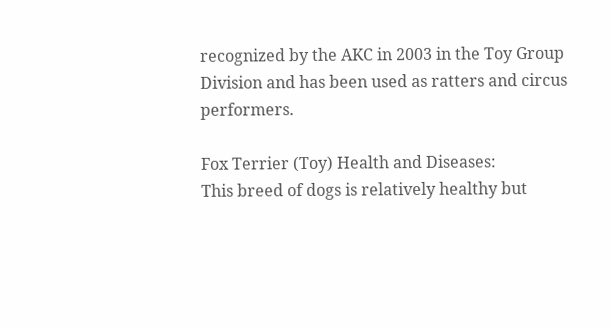recognized by the AKC in 2003 in the Toy Group Division and has been used as ratters and circus performers.

Fox Terrier (Toy) Health and Diseases:
This breed of dogs is relatively healthy but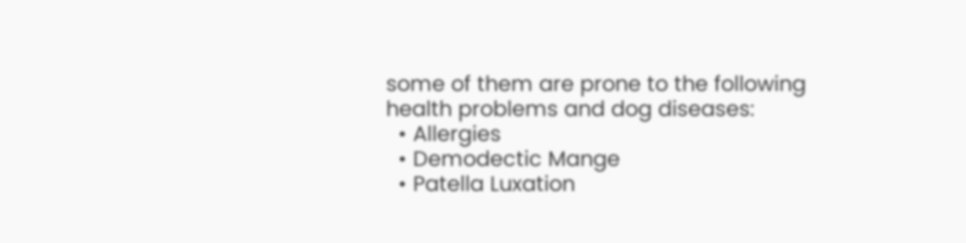some of them are prone to the following health problems and dog diseases:
  • Allergies
  • Demodectic Mange
  • Patella Luxation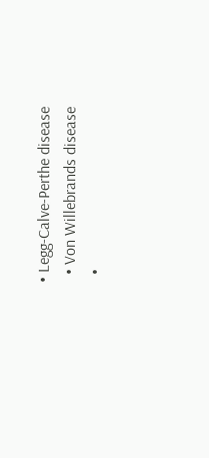• Legg-Calve-Perthe disease
  • Von Willebrands disease
  •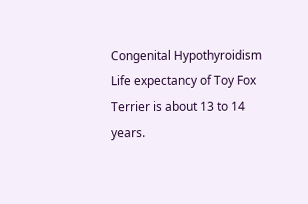Congenital Hypothyroidism
Life expectancy of Toy Fox Terrier is about 13 to 14 years.